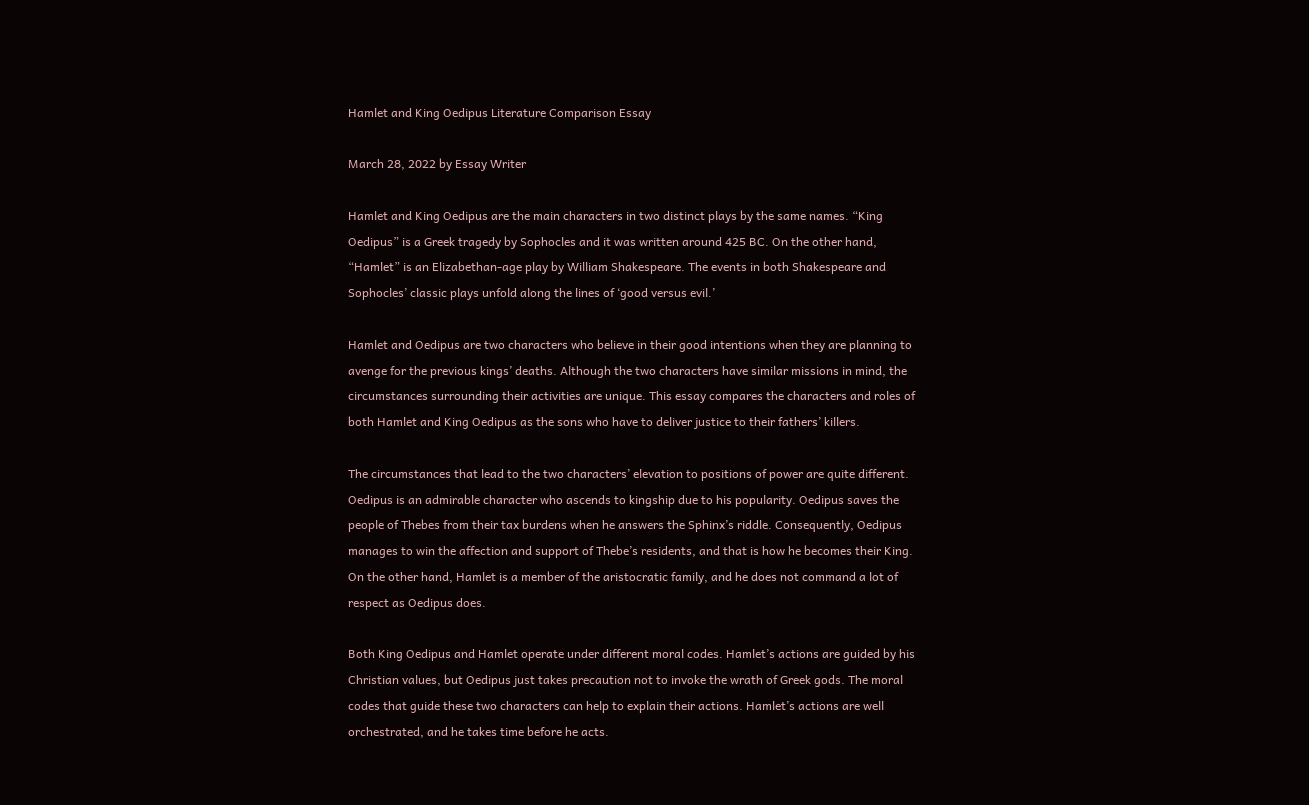Hamlet and King Oedipus Literature Comparison Essay

March 28, 2022 by Essay Writer

Hamlet and King Oedipus are the main characters in two distinct plays by the same names. “King Oedipus” is a Greek tragedy by Sophocles and it was written around 425 BC. On the other hand, “Hamlet” is an Elizabethan-age play by William Shakespeare. The events in both Shakespeare and Sophocles’ classic plays unfold along the lines of ‘good versus evil.’

Hamlet and Oedipus are two characters who believe in their good intentions when they are planning to avenge for the previous kings’ deaths. Although the two characters have similar missions in mind, the circumstances surrounding their activities are unique. This essay compares the characters and roles of both Hamlet and King Oedipus as the sons who have to deliver justice to their fathers’ killers.

The circumstances that lead to the two characters’ elevation to positions of power are quite different. Oedipus is an admirable character who ascends to kingship due to his popularity. Oedipus saves the people of Thebes from their tax burdens when he answers the Sphinx’s riddle. Consequently, Oedipus manages to win the affection and support of Thebe’s residents, and that is how he becomes their King. On the other hand, Hamlet is a member of the aristocratic family, and he does not command a lot of respect as Oedipus does.

Both King Oedipus and Hamlet operate under different moral codes. Hamlet’s actions are guided by his Christian values, but Oedipus just takes precaution not to invoke the wrath of Greek gods. The moral codes that guide these two characters can help to explain their actions. Hamlet’s actions are well orchestrated, and he takes time before he acts.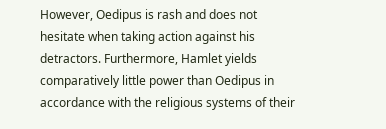However, Oedipus is rash and does not hesitate when taking action against his detractors. Furthermore, Hamlet yields comparatively little power than Oedipus in accordance with the religious systems of their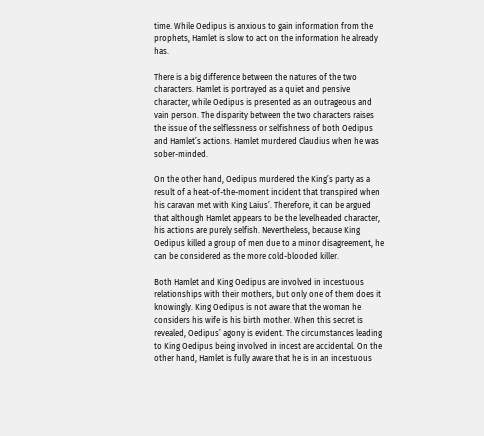time. While Oedipus is anxious to gain information from the prophets, Hamlet is slow to act on the information he already has.

There is a big difference between the natures of the two characters. Hamlet is portrayed as a quiet and pensive character, while Oedipus is presented as an outrageous and vain person. The disparity between the two characters raises the issue of the selflessness or selfishness of both Oedipus and Hamlet’s actions. Hamlet murdered Claudius when he was sober-minded.

On the other hand, Oedipus murdered the King’s party as a result of a heat-of-the-moment incident that transpired when his caravan met with King Laius’. Therefore, it can be argued that although Hamlet appears to be the levelheaded character, his actions are purely selfish. Nevertheless, because King Oedipus killed a group of men due to a minor disagreement, he can be considered as the more cold-blooded killer.

Both Hamlet and King Oedipus are involved in incestuous relationships with their mothers, but only one of them does it knowingly. King Oedipus is not aware that the woman he considers his wife is his birth mother. When this secret is revealed, Oedipus’ agony is evident. The circumstances leading to King Oedipus being involved in incest are accidental. On the other hand, Hamlet is fully aware that he is in an incestuous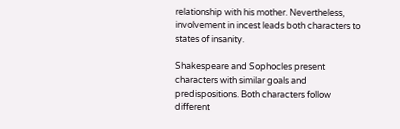relationship with his mother. Nevertheless, involvement in incest leads both characters to states of insanity.

Shakespeare and Sophocles present characters with similar goals and predispositions. Both characters follow different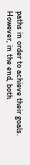paths in order to achieve their goals. However, in the end, both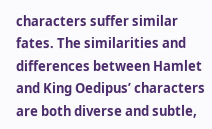characters suffer similar fates. The similarities and differences between Hamlet and King Oedipus’ characters are both diverse and subtle,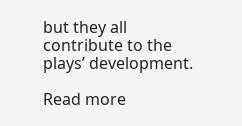but they all contribute to the plays’ development.

Read more